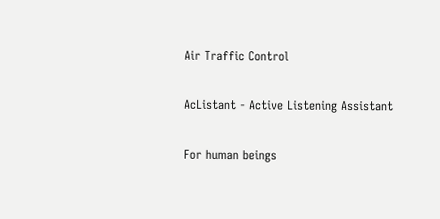Air Traffic Control

AcListant - Active Listening Assistant

For human beings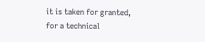it is taken for granted, for a technical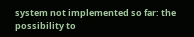system not implemented so far: the possibility to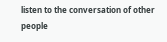listen to the conversation of other people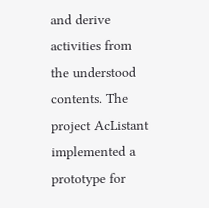and derive activities from the understood contents. The project AcListant implemented a prototype for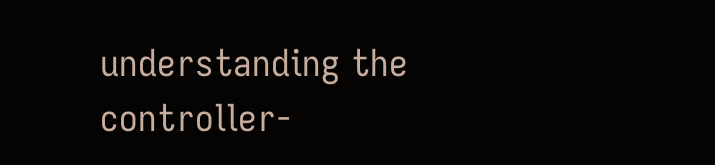understanding the controller-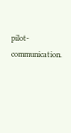pilot-communication.